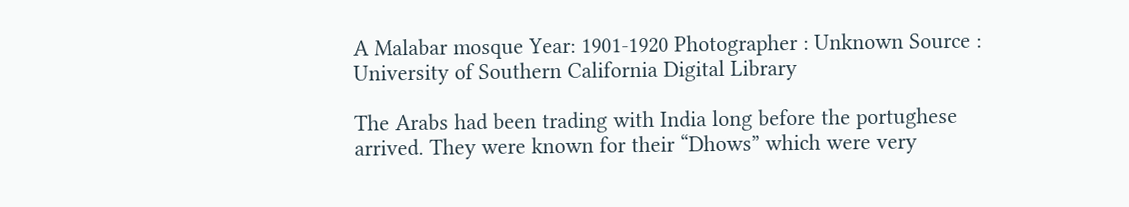A Malabar mosque Year: 1901-1920 Photographer : Unknown Source : University of Southern California Digital Library

The Arabs had been trading with India long before the portughese arrived. They were known for their “Dhows” which were very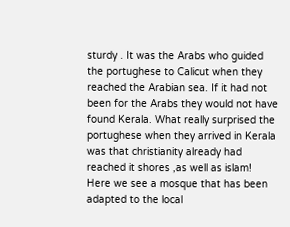sturdy . It was the Arabs who guided the portughese to Calicut when they reached the Arabian sea. If it had not been for the Arabs they would not have found Kerala. What really surprised the portughese when they arrived in Kerala was that christianity already had reached it shores ,as well as islam! Here we see a mosque that has been adapted to the local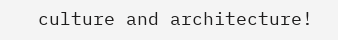culture and architecture!